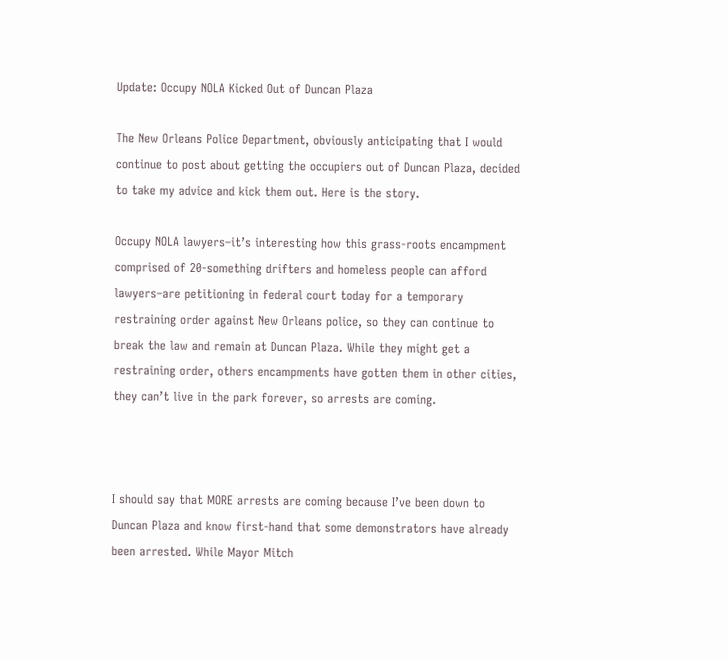Update: Occupy NOLA Kicked Out of Duncan Plaza

The New Orleans Police Department, obviously anticipating that I would continue to post about getting the occupiers out of Duncan Plaza, decided to take my advice and kick them out. Here is the story.

Occupy NOLA lawyers–it’s interesting how this grass-roots encampment comprised of 20-something drifters and homeless people can afford lawyers–are petitioning in federal court today for a temporary restraining order against New Orleans police, so they can continue to break the law and remain at Duncan Plaza. While they might get a restraining order, others encampments have gotten them in other cities, they can’t live in the park forever, so arrests are coming.



I should say that MORE arrests are coming because I’ve been down to Duncan Plaza and know first-hand that some demonstrators have already been arrested. While Mayor Mitch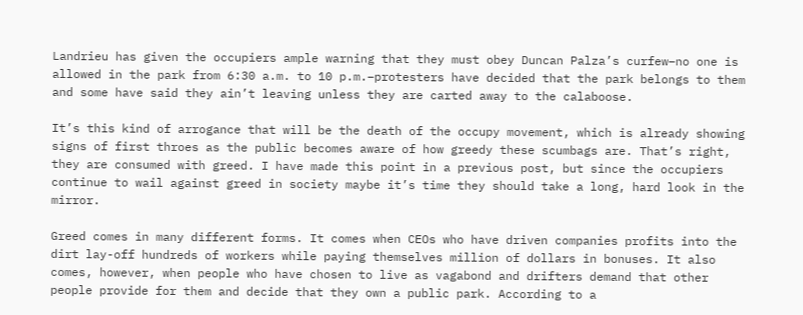Landrieu has given the occupiers ample warning that they must obey Duncan Palza’s curfew–no one is allowed in the park from 6:30 a.m. to 10 p.m.–protesters have decided that the park belongs to them and some have said they ain’t leaving unless they are carted away to the calaboose.

It’s this kind of arrogance that will be the death of the occupy movement, which is already showing signs of first throes as the public becomes aware of how greedy these scumbags are. That’s right, they are consumed with greed. I have made this point in a previous post, but since the occupiers continue to wail against greed in society maybe it’s time they should take a long, hard look in the mirror.

Greed comes in many different forms. It comes when CEOs who have driven companies profits into the dirt lay-off hundreds of workers while paying themselves million of dollars in bonuses. It also comes, however, when people who have chosen to live as vagabond and drifters demand that other people provide for them and decide that they own a public park. According to a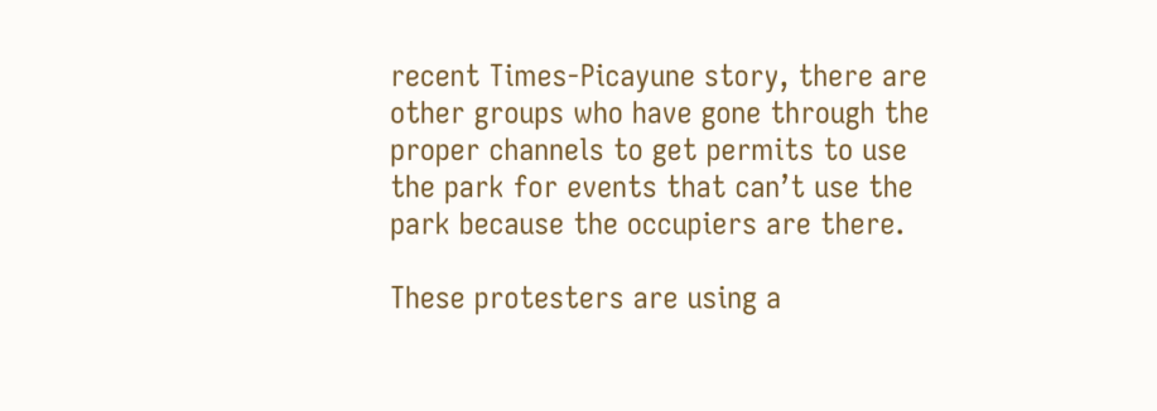recent Times-Picayune story, there are other groups who have gone through the proper channels to get permits to use the park for events that can’t use the park because the occupiers are there.

These protesters are using a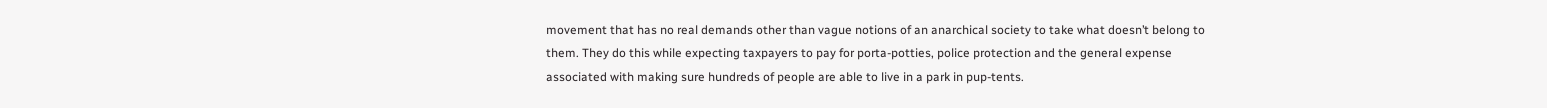movement that has no real demands other than vague notions of an anarchical society to take what doesn’t belong to them. They do this while expecting taxpayers to pay for porta-potties, police protection and the general expense associated with making sure hundreds of people are able to live in a park in pup-tents.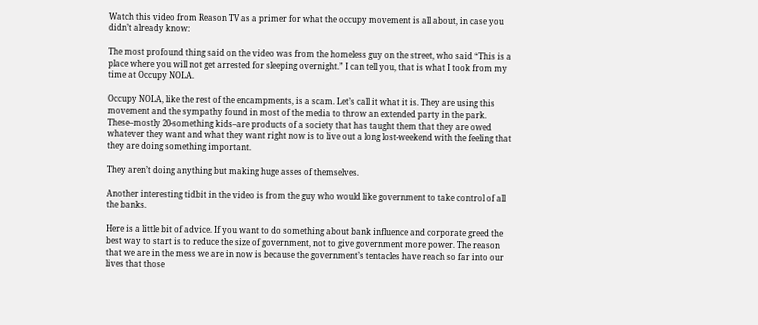Watch this video from Reason TV as a primer for what the occupy movement is all about, in case you didn’t already know:

The most profound thing said on the video was from the homeless guy on the street, who said “This is a place where you will not get arrested for sleeping overnight.” I can tell you, that is what I took from my time at Occupy NOLA.

Occupy NOLA, like the rest of the encampments, is a scam. Let’s call it what it is. They are using this movement and the sympathy found in most of the media to throw an extended party in the park. These–mostly 20-something kids–are products of a society that has taught them that they are owed whatever they want and what they want right now is to live out a long lost-weekend with the feeling that they are doing something important.

They aren’t doing anything but making huge asses of themselves.

Another interesting tidbit in the video is from the guy who would like government to take control of all the banks.

Here is a little bit of advice. If you want to do something about bank influence and corporate greed the best way to start is to reduce the size of government, not to give government more power. The reason that we are in the mess we are in now is because the government’s tentacles have reach so far into our lives that those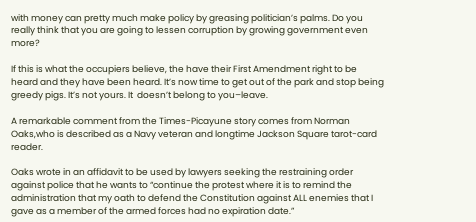with money can pretty much make policy by greasing politician’s palms. Do you really think that you are going to lessen corruption by growing government even more?

If this is what the occupiers believe, the have their First Amendment right to be heard and they have been heard. It’s now time to get out of the park and stop being greedy pigs. It’s not yours. It  doesn’t belong to you–leave.

A remarkable comment from the Times-Picayune story comes from Norman Oaks,who is described as a Navy veteran and longtime Jackson Square tarot-card reader.

Oaks wrote in an affidavit to be used by lawyers seeking the restraining order against police that he wants to “continue the protest where it is to remind the administration that my oath to defend the Constitution against ALL enemies that I gave as a member of the armed forces had no expiration date.”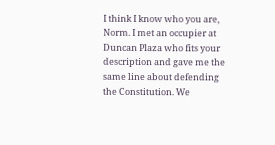I think I know who you are, Norm. I met an occupier at Duncan Plaza who fits your description and gave me the same line about defending the Constitution. We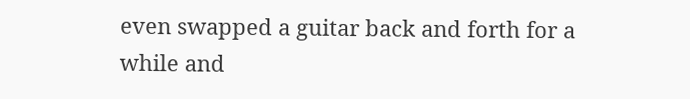even swapped a guitar back and forth for a while and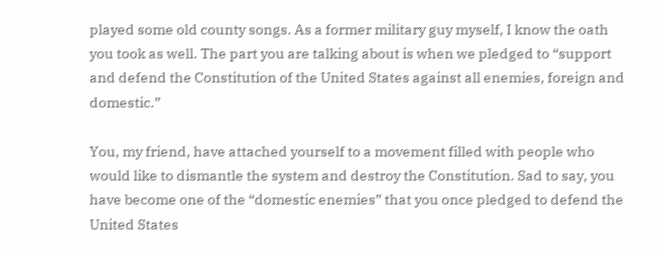played some old county songs. As a former military guy myself, I know the oath you took as well. The part you are talking about is when we pledged to “support and defend the Constitution of the United States against all enemies, foreign and domestic.”

You, my friend, have attached yourself to a movement filled with people who would like to dismantle the system and destroy the Constitution. Sad to say, you have become one of the “domestic enemies” that you once pledged to defend the United States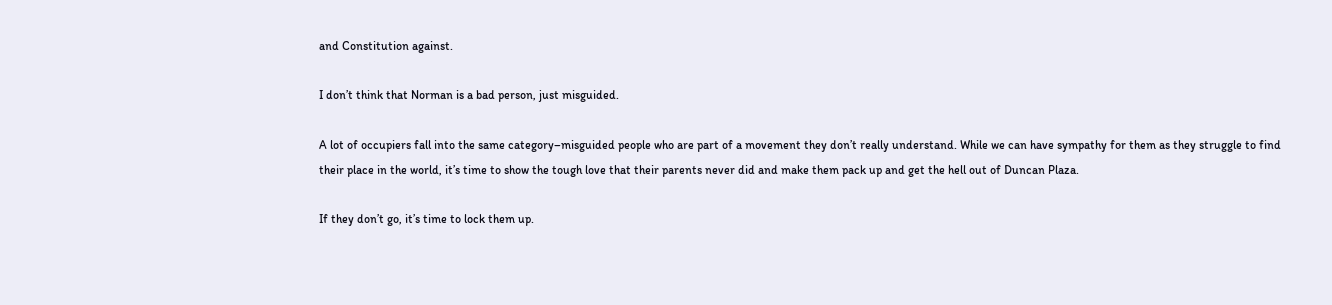and Constitution against.

I don’t think that Norman is a bad person, just misguided.

A lot of occupiers fall into the same category–misguided people who are part of a movement they don’t really understand. While we can have sympathy for them as they struggle to find their place in the world, it’s time to show the tough love that their parents never did and make them pack up and get the hell out of Duncan Plaza.

If they don’t go, it’s time to lock them up.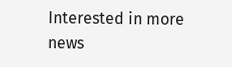Interested in more news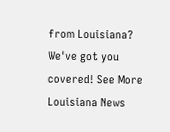from Louisiana? We've got you covered! See More Louisiana News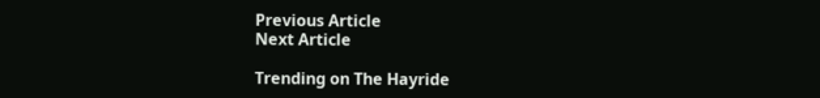Previous Article
Next Article

Trending on The Hayride